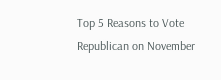Top 5 Reasons to Vote Republican on November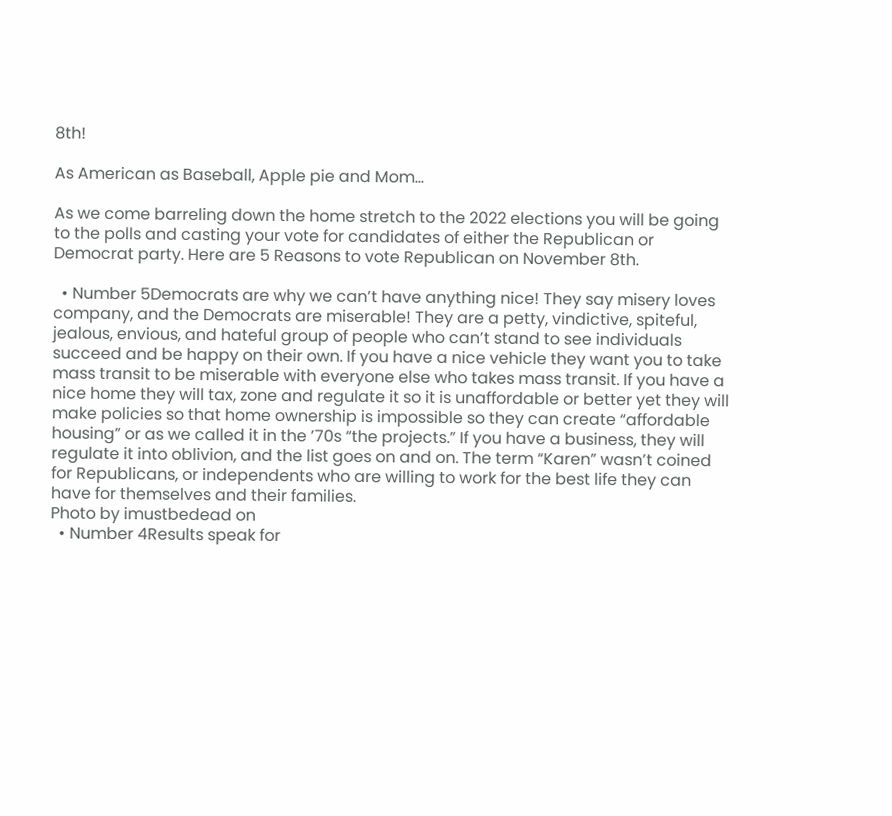8th!

As American as Baseball, Apple pie and Mom…

As we come barreling down the home stretch to the 2022 elections you will be going to the polls and casting your vote for candidates of either the Republican or Democrat party. Here are 5 Reasons to vote Republican on November 8th.

  • Number 5Democrats are why we can’t have anything nice! They say misery loves company, and the Democrats are miserable! They are a petty, vindictive, spiteful, jealous, envious, and hateful group of people who can’t stand to see individuals succeed and be happy on their own. If you have a nice vehicle they want you to take mass transit to be miserable with everyone else who takes mass transit. If you have a nice home they will tax, zone and regulate it so it is unaffordable or better yet they will make policies so that home ownership is impossible so they can create “affordable housing” or as we called it in the ’70s “the projects.” If you have a business, they will regulate it into oblivion, and the list goes on and on. The term “Karen” wasn’t coined for Republicans, or independents who are willing to work for the best life they can have for themselves and their families.
Photo by imustbedead on
  • Number 4Results speak for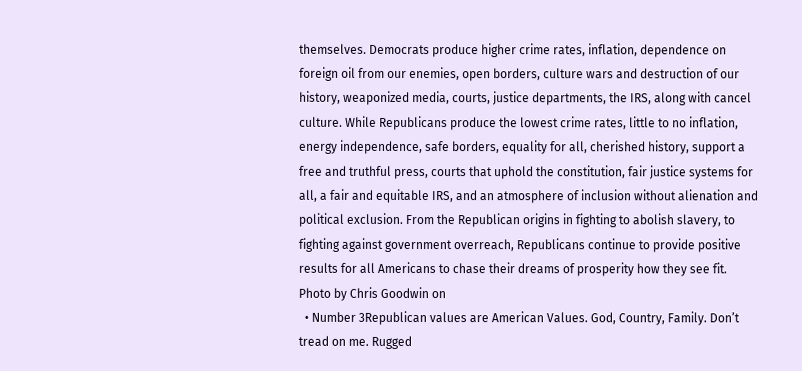themselves. Democrats produce higher crime rates, inflation, dependence on foreign oil from our enemies, open borders, culture wars and destruction of our history, weaponized media, courts, justice departments, the IRS, along with cancel culture. While Republicans produce the lowest crime rates, little to no inflation, energy independence, safe borders, equality for all, cherished history, support a free and truthful press, courts that uphold the constitution, fair justice systems for all, a fair and equitable IRS, and an atmosphere of inclusion without alienation and political exclusion. From the Republican origins in fighting to abolish slavery, to fighting against government overreach, Republicans continue to provide positive results for all Americans to chase their dreams of prosperity how they see fit.
Photo by Chris Goodwin on
  • Number 3Republican values are American Values. God, Country, Family. Don’t tread on me. Rugged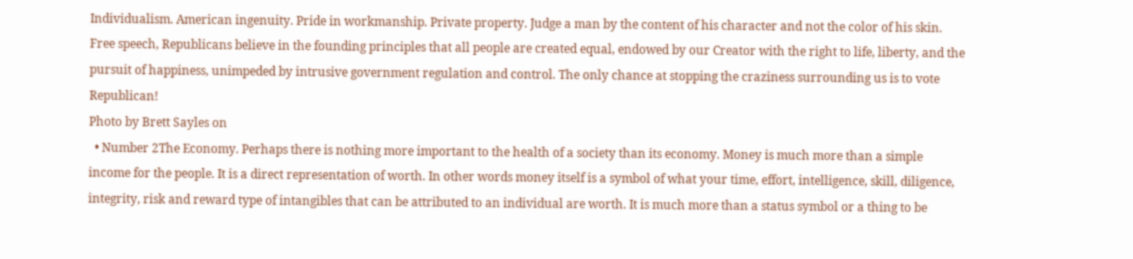Individualism. American ingenuity. Pride in workmanship. Private property. Judge a man by the content of his character and not the color of his skin. Free speech, Republicans believe in the founding principles that all people are created equal, endowed by our Creator with the right to life, liberty, and the pursuit of happiness, unimpeded by intrusive government regulation and control. The only chance at stopping the craziness surrounding us is to vote Republican!
Photo by Brett Sayles on
  • Number 2The Economy. Perhaps there is nothing more important to the health of a society than its economy. Money is much more than a simple income for the people. It is a direct representation of worth. In other words money itself is a symbol of what your time, effort, intelligence, skill, diligence, integrity, risk and reward type of intangibles that can be attributed to an individual are worth. It is much more than a status symbol or a thing to be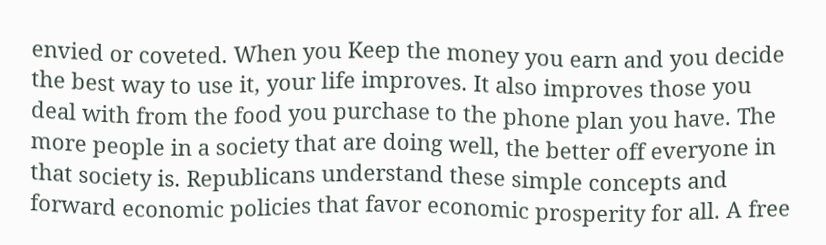envied or coveted. When you Keep the money you earn and you decide the best way to use it, your life improves. It also improves those you deal with from the food you purchase to the phone plan you have. The more people in a society that are doing well, the better off everyone in that society is. Republicans understand these simple concepts and forward economic policies that favor economic prosperity for all. A free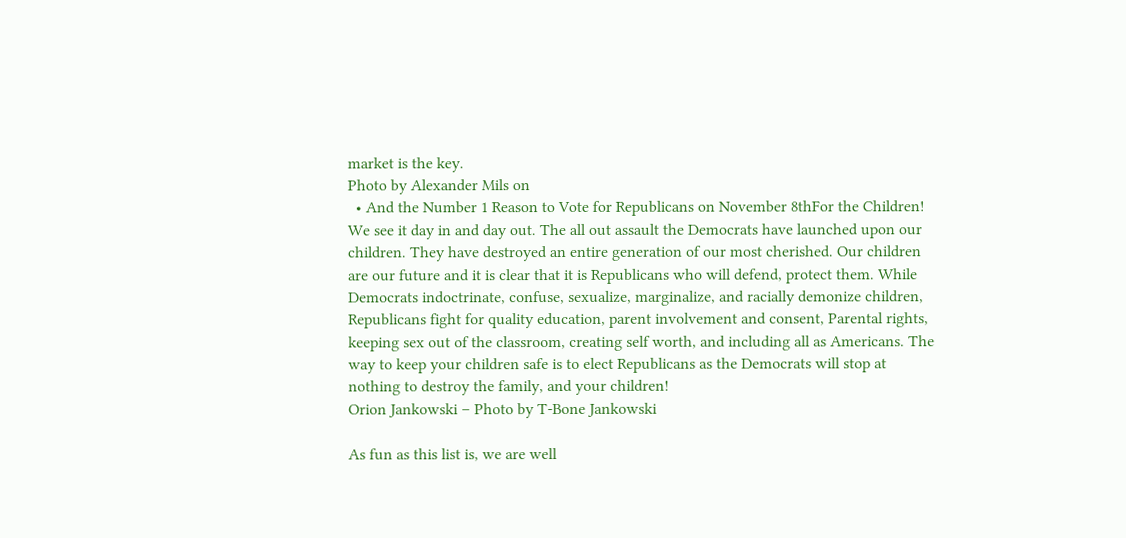market is the key.
Photo by Alexander Mils on
  • And the Number 1 Reason to Vote for Republicans on November 8thFor the Children! We see it day in and day out. The all out assault the Democrats have launched upon our children. They have destroyed an entire generation of our most cherished. Our children are our future and it is clear that it is Republicans who will defend, protect them. While Democrats indoctrinate, confuse, sexualize, marginalize, and racially demonize children, Republicans fight for quality education, parent involvement and consent, Parental rights, keeping sex out of the classroom, creating self worth, and including all as Americans. The way to keep your children safe is to elect Republicans as the Democrats will stop at nothing to destroy the family, and your children!
Orion Jankowski – Photo by T-Bone Jankowski

As fun as this list is, we are well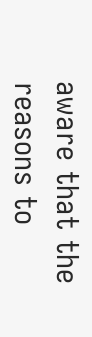aware that the reasons to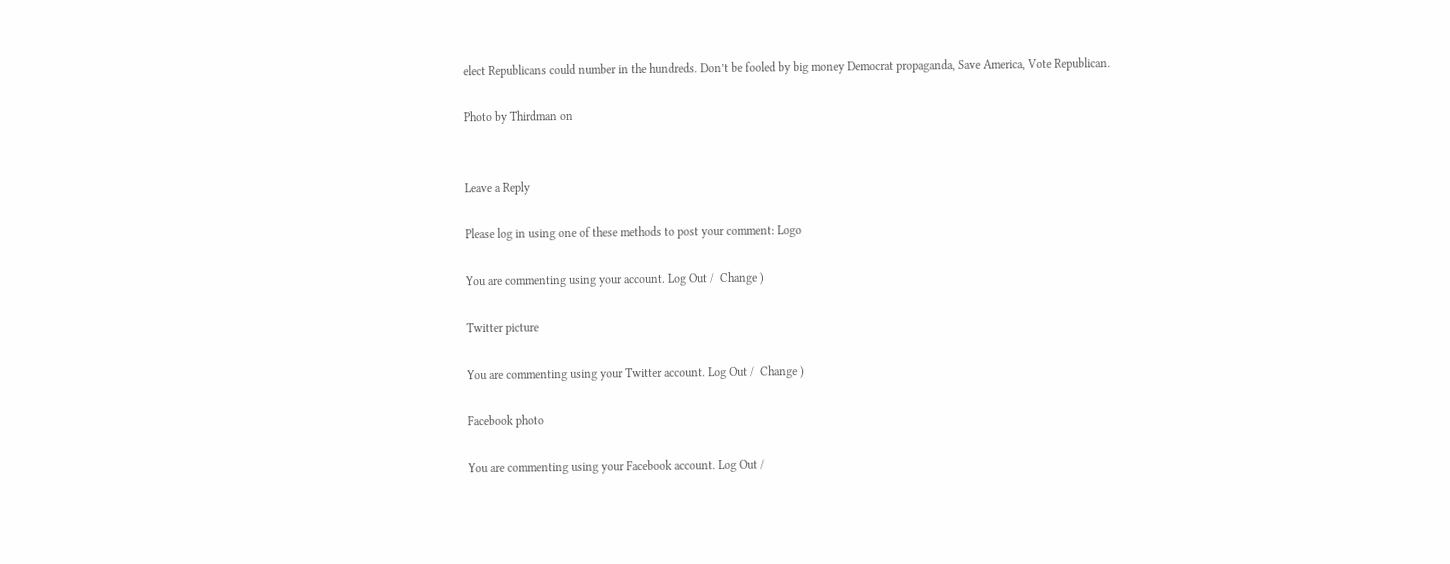elect Republicans could number in the hundreds. Don’t be fooled by big money Democrat propaganda, Save America, Vote Republican.

Photo by Thirdman on


Leave a Reply

Please log in using one of these methods to post your comment: Logo

You are commenting using your account. Log Out /  Change )

Twitter picture

You are commenting using your Twitter account. Log Out /  Change )

Facebook photo

You are commenting using your Facebook account. Log Out /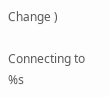Change )

Connecting to %s